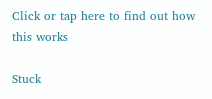Click or tap here to find out how this works

Stuck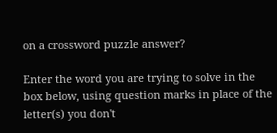on a crossword puzzle answer?

Enter the word you are trying to solve in the box below, using question marks in place of the letter(s) you don't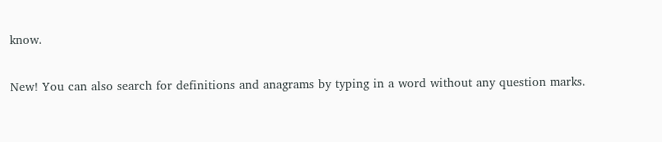know.

New! You can also search for definitions and anagrams by typing in a word without any question marks.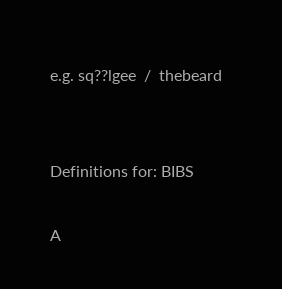e.g. sq??lgee  /  thebeard


Definitions for: BIBS

A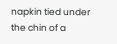napkin tied under the chin of a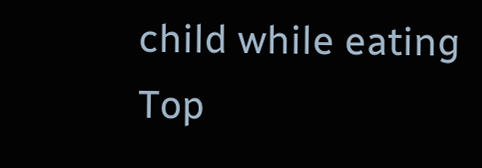child while eating
Top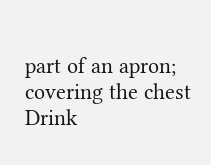part of an apron; covering the chest
Drink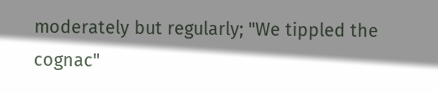moderately but regularly; "We tippled the cognac"